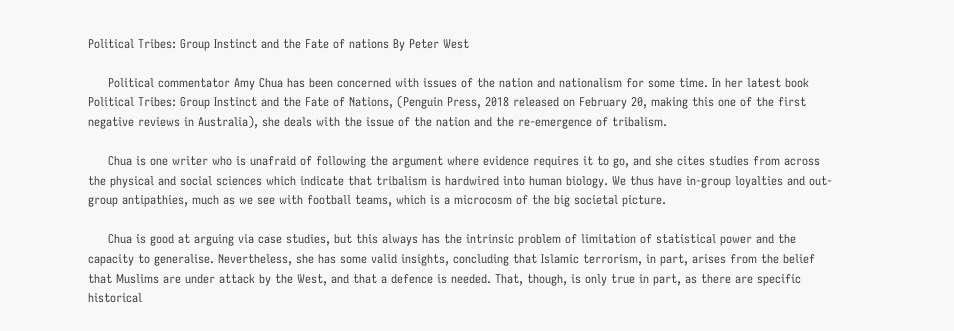Political Tribes: Group Instinct and the Fate of nations By Peter West

     Political commentator Amy Chua has been concerned with issues of the nation and nationalism for some time. In her latest book Political Tribes: Group Instinct and the Fate of Nations, (Penguin Press, 2018 released on February 20, making this one of the first negative reviews in Australia), she deals with the issue of the nation and the re-emergence of tribalism.

     Chua is one writer who is unafraid of following the argument where evidence requires it to go, and she cites studies from across the physical and social sciences which indicate that tribalism is hardwired into human biology. We thus have in-group loyalties and out-group antipathies, much as we see with football teams, which is a microcosm of the big societal picture.

     Chua is good at arguing via case studies, but this always has the intrinsic problem of limitation of statistical power and the capacity to generalise. Nevertheless, she has some valid insights, concluding that Islamic terrorism, in part, arises from the belief that Muslims are under attack by the West, and that a defence is needed. That, though, is only true in part, as there are specific historical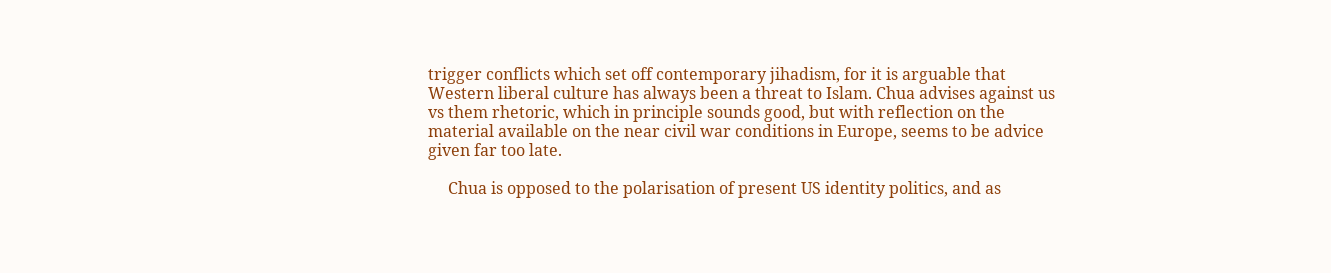trigger conflicts which set off contemporary jihadism, for it is arguable that Western liberal culture has always been a threat to Islam. Chua advises against us vs them rhetoric, which in principle sounds good, but with reflection on the material available on the near civil war conditions in Europe, seems to be advice given far too late.

     Chua is opposed to the polarisation of present US identity politics, and as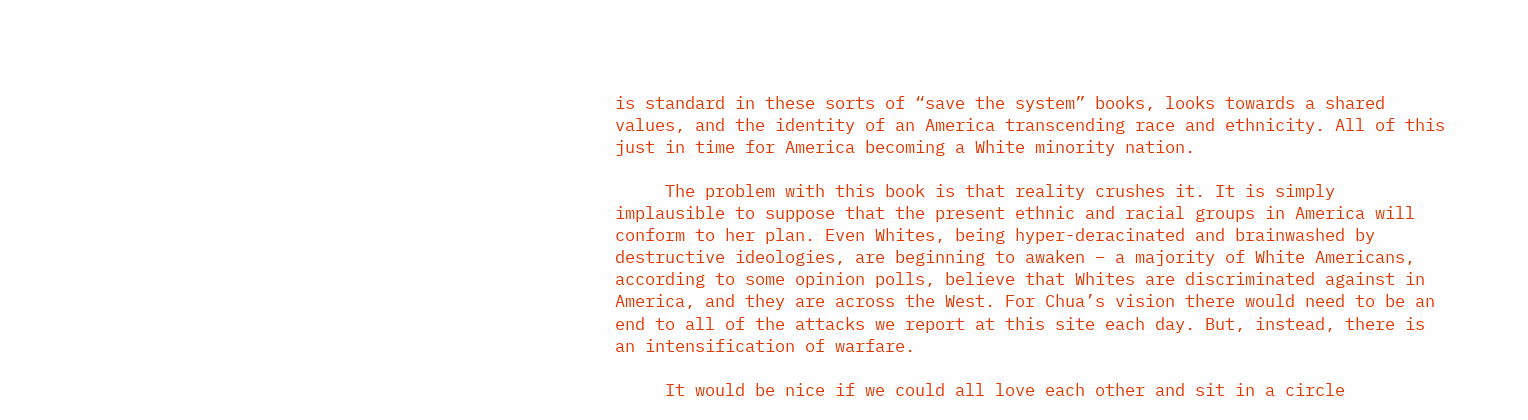is standard in these sorts of “save the system” books, looks towards a shared values, and the identity of an America transcending race and ethnicity. All of this just in time for America becoming a White minority nation.

     The problem with this book is that reality crushes it. It is simply implausible to suppose that the present ethnic and racial groups in America will conform to her plan. Even Whites, being hyper-deracinated and brainwashed by destructive ideologies, are beginning to awaken – a majority of White Americans, according to some opinion polls, believe that Whites are discriminated against in America, and they are across the West. For Chua’s vision there would need to be an end to all of the attacks we report at this site each day. But, instead, there is an intensification of warfare.

     It would be nice if we could all love each other and sit in a circle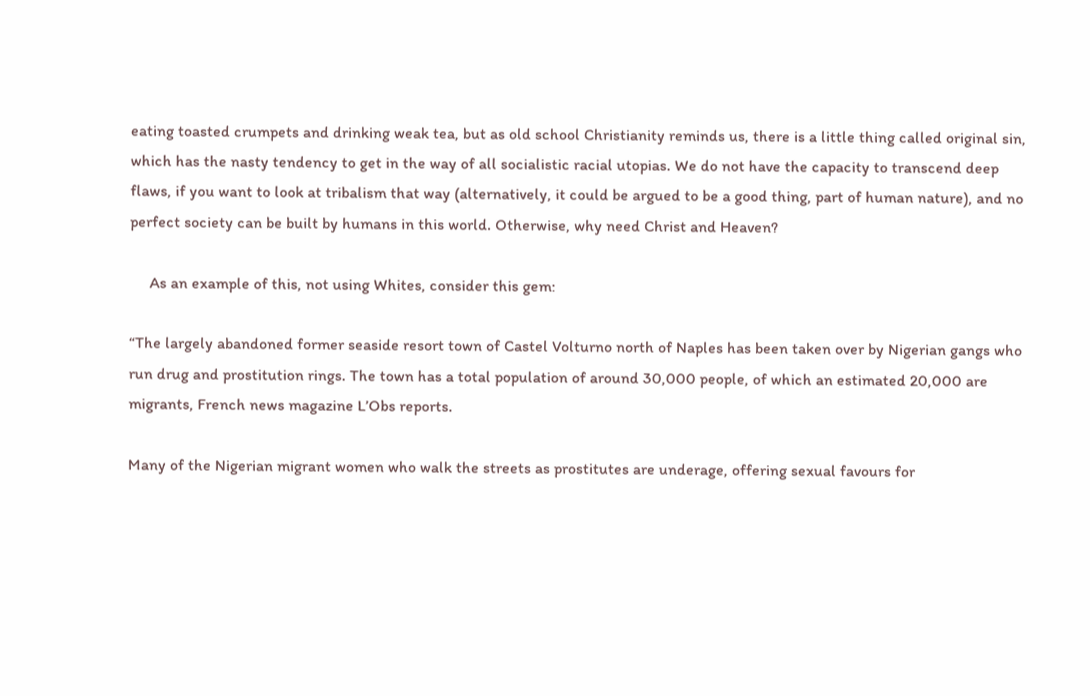eating toasted crumpets and drinking weak tea, but as old school Christianity reminds us, there is a little thing called original sin, which has the nasty tendency to get in the way of all socialistic racial utopias. We do not have the capacity to transcend deep flaws, if you want to look at tribalism that way (alternatively, it could be argued to be a good thing, part of human nature), and no perfect society can be built by humans in this world. Otherwise, why need Christ and Heaven?

     As an example of this, not using Whites, consider this gem:

“The largely abandoned former seaside resort town of Castel Volturno north of Naples has been taken over by Nigerian gangs who run drug and prostitution rings. The town has a total population of around 30,000 people, of which an estimated 20,000 are migrants, French news magazine L’Obs reports.

Many of the Nigerian migrant women who walk the streets as prostitutes are underage, offering sexual favours for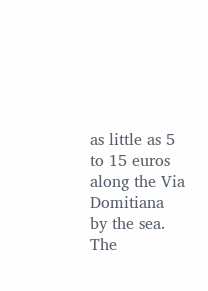as little as 5 to 15 euros along the Via Domitiana by the sea. The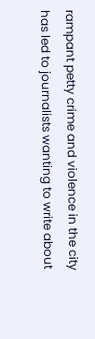rampant petty crime and violence in the city has led to journalists wanting to write about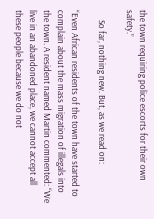the town requiring police escorts for their own safety.”

     So far, nothing new. But, as we read on:

“Even African residents of the town have started to complain about the mass migration of illegals into the town. A resident named Martin commented: “We live in an abandoned place, we cannot accept all these people because we do not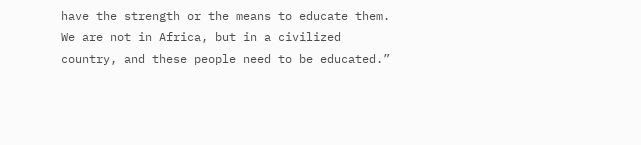have the strength or the means to educate them. We are not in Africa, but in a civilized country, and these people need to be educated.”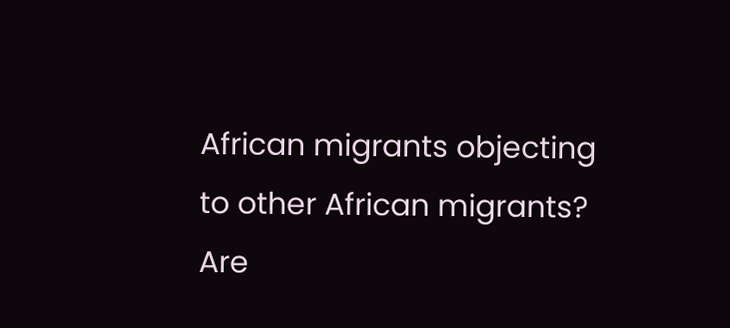African migrants objecting to other African migrants? Are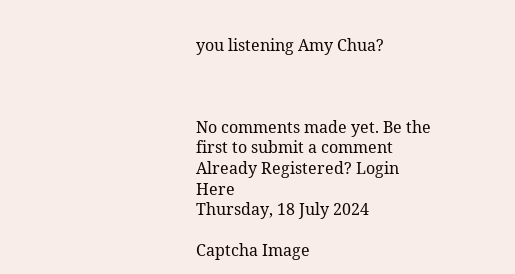you listening Amy Chua?



No comments made yet. Be the first to submit a comment
Already Registered? Login Here
Thursday, 18 July 2024

Captcha Image